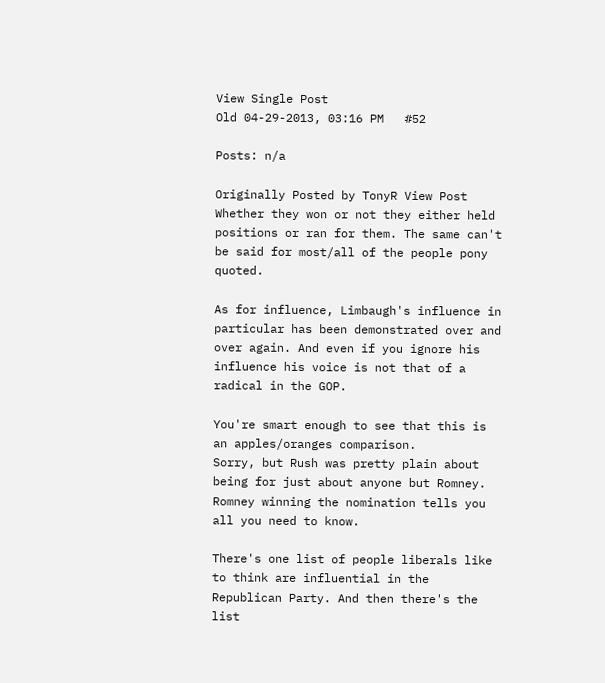View Single Post
Old 04-29-2013, 03:16 PM   #52

Posts: n/a

Originally Posted by TonyR View Post
Whether they won or not they either held positions or ran for them. The same can't be said for most/all of the people pony quoted.

As for influence, Limbaugh's influence in particular has been demonstrated over and over again. And even if you ignore his influence his voice is not that of a radical in the GOP.

You're smart enough to see that this is an apples/oranges comparison.
Sorry, but Rush was pretty plain about being for just about anyone but Romney. Romney winning the nomination tells you all you need to know.

There's one list of people liberals like to think are influential in the Republican Party. And then there's the list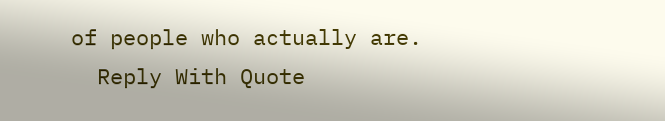of people who actually are.
  Reply With Quote